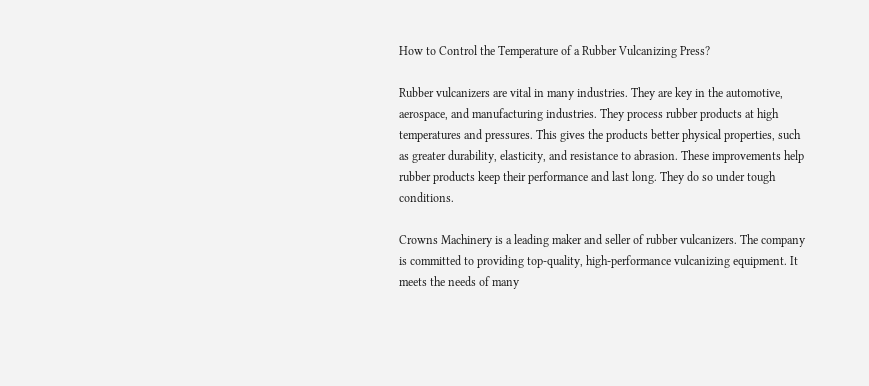How to Control the Temperature of a Rubber Vulcanizing Press?

Rubber vulcanizers are vital in many industries. They are key in the automotive, aerospace, and manufacturing industries. They process rubber products at high temperatures and pressures. This gives the products better physical properties, such as greater durability, elasticity, and resistance to abrasion. These improvements help rubber products keep their performance and last long. They do so under tough conditions.

Crowns Machinery is a leading maker and seller of rubber vulcanizers. The company is committed to providing top-quality, high-performance vulcanizing equipment. It meets the needs of many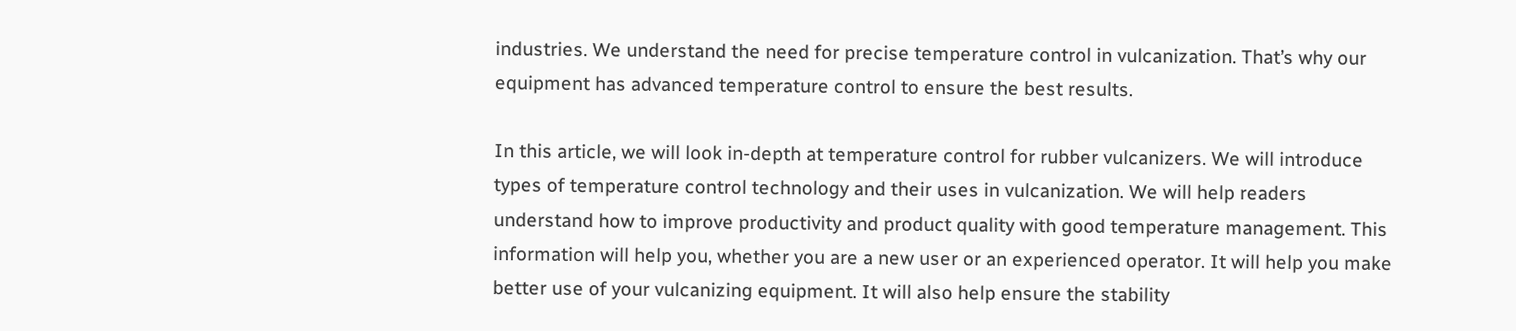industries. We understand the need for precise temperature control in vulcanization. That’s why our equipment has advanced temperature control to ensure the best results.

In this article, we will look in-depth at temperature control for rubber vulcanizers. We will introduce types of temperature control technology and their uses in vulcanization. We will help readers understand how to improve productivity and product quality with good temperature management. This information will help you, whether you are a new user or an experienced operator. It will help you make better use of your vulcanizing equipment. It will also help ensure the stability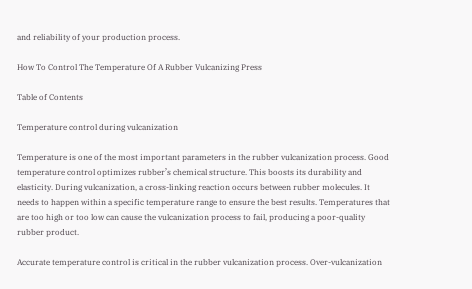and reliability of your production process.

How To Control The Temperature Of A Rubber Vulcanizing Press

Table of Contents

Temperature control during vulcanization

Temperature is one of the most important parameters in the rubber vulcanization process. Good temperature control optimizes rubber’s chemical structure. This boosts its durability and elasticity. During vulcanization, a cross-linking reaction occurs between rubber molecules. It needs to happen within a specific temperature range to ensure the best results. Temperatures that are too high or too low can cause the vulcanization process to fail, producing a poor-quality rubber product.

Accurate temperature control is critical in the rubber vulcanization process. Over-vulcanization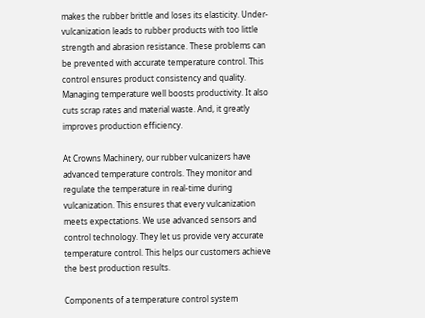makes the rubber brittle and loses its elasticity. Under-vulcanization leads to rubber products with too little strength and abrasion resistance. These problems can be prevented with accurate temperature control. This control ensures product consistency and quality. Managing temperature well boosts productivity. It also cuts scrap rates and material waste. And, it greatly improves production efficiency.

At Crowns Machinery, our rubber vulcanizers have advanced temperature controls. They monitor and regulate the temperature in real-time during vulcanization. This ensures that every vulcanization meets expectations. We use advanced sensors and control technology. They let us provide very accurate temperature control. This helps our customers achieve the best production results.

Components of a temperature control system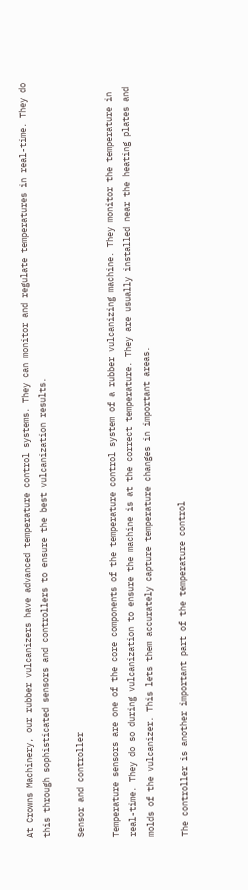At Crowns Machinery, our rubber vulcanizers have advanced temperature control systems. They can monitor and regulate temperatures in real-time. They do this through sophisticated sensors and controllers to ensure the best vulcanization results.

Sensor and controller

Temperature sensors are one of the core components of the temperature control system of a rubber vulcanizing machine. They monitor the temperature in real-time. They do so during vulcanization to ensure the machine is at the correct temperature. They are usually installed near the heating plates and molds of the vulcanizer. This lets them accurately capture temperature changes in important areas.

The controller is another important part of the temperature control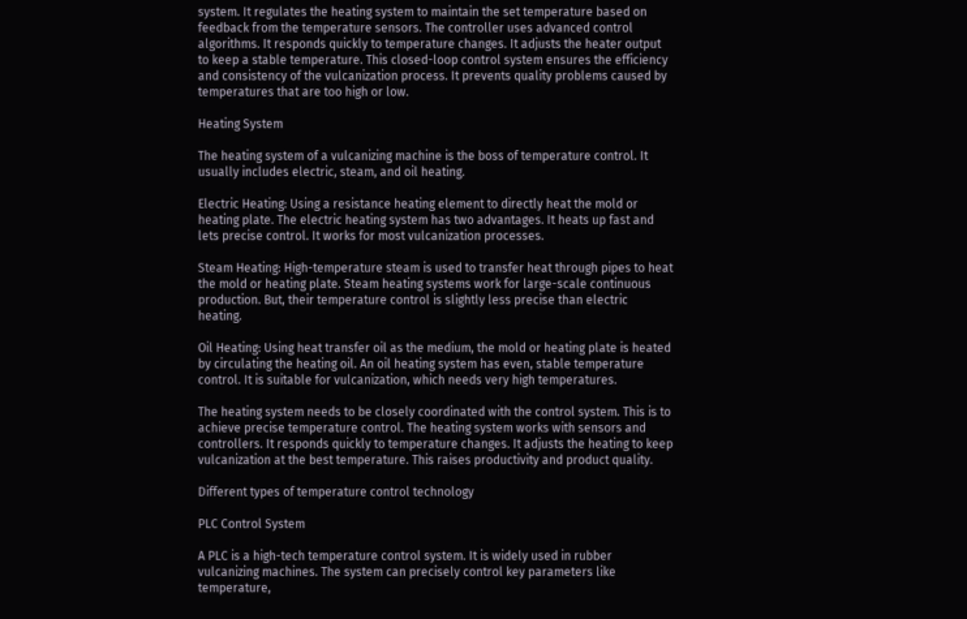system. It regulates the heating system to maintain the set temperature based on feedback from the temperature sensors. The controller uses advanced control algorithms. It responds quickly to temperature changes. It adjusts the heater output to keep a stable temperature. This closed-loop control system ensures the efficiency and consistency of the vulcanization process. It prevents quality problems caused by temperatures that are too high or low.

Heating System

The heating system of a vulcanizing machine is the boss of temperature control. It usually includes electric, steam, and oil heating.

Electric Heating: Using a resistance heating element to directly heat the mold or heating plate. The electric heating system has two advantages. It heats up fast and lets precise control. It works for most vulcanization processes.

Steam Heating: High-temperature steam is used to transfer heat through pipes to heat the mold or heating plate. Steam heating systems work for large-scale continuous production. But, their temperature control is slightly less precise than electric heating.

Oil Heating: Using heat transfer oil as the medium, the mold or heating plate is heated by circulating the heating oil. An oil heating system has even, stable temperature control. It is suitable for vulcanization, which needs very high temperatures.

The heating system needs to be closely coordinated with the control system. This is to achieve precise temperature control. The heating system works with sensors and controllers. It responds quickly to temperature changes. It adjusts the heating to keep vulcanization at the best temperature. This raises productivity and product quality.

Different types of temperature control technology

PLC Control System

A PLC is a high-tech temperature control system. It is widely used in rubber vulcanizing machines. The system can precisely control key parameters like temperature,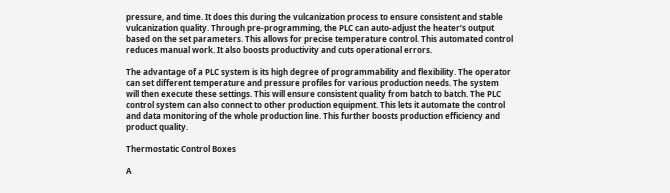pressure, and time. It does this during the vulcanization process to ensure consistent and stable vulcanization quality. Through pre-programming, the PLC can auto-adjust the heater’s output based on the set parameters. This allows for precise temperature control. This automated control reduces manual work. It also boosts productivity and cuts operational errors.

The advantage of a PLC system is its high degree of programmability and flexibility. The operator can set different temperature and pressure profiles for various production needs. The system will then execute these settings. This will ensure consistent quality from batch to batch. The PLC control system can also connect to other production equipment. This lets it automate the control and data monitoring of the whole production line. This further boosts production efficiency and product quality.

Thermostatic Control Boxes

A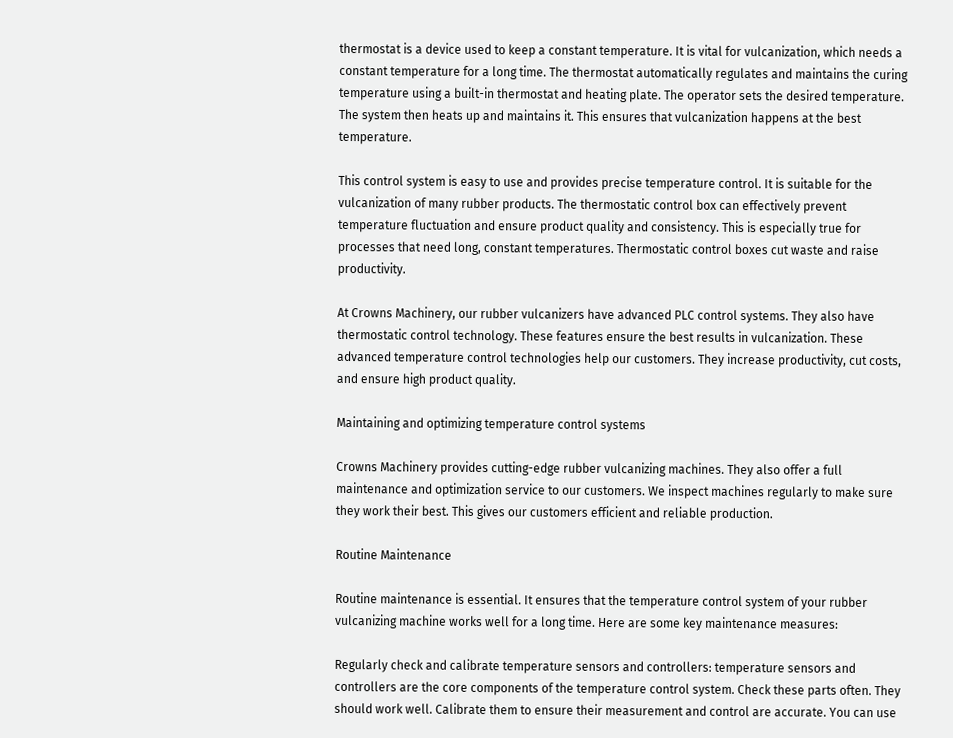thermostat is a device used to keep a constant temperature. It is vital for vulcanization, which needs a constant temperature for a long time. The thermostat automatically regulates and maintains the curing temperature using a built-in thermostat and heating plate. The operator sets the desired temperature. The system then heats up and maintains it. This ensures that vulcanization happens at the best temperature.

This control system is easy to use and provides precise temperature control. It is suitable for the vulcanization of many rubber products. The thermostatic control box can effectively prevent temperature fluctuation and ensure product quality and consistency. This is especially true for processes that need long, constant temperatures. Thermostatic control boxes cut waste and raise productivity.

At Crowns Machinery, our rubber vulcanizers have advanced PLC control systems. They also have thermostatic control technology. These features ensure the best results in vulcanization. These advanced temperature control technologies help our customers. They increase productivity, cut costs, and ensure high product quality.

Maintaining and optimizing temperature control systems

Crowns Machinery provides cutting-edge rubber vulcanizing machines. They also offer a full maintenance and optimization service to our customers. We inspect machines regularly to make sure they work their best. This gives our customers efficient and reliable production.

Routine Maintenance

Routine maintenance is essential. It ensures that the temperature control system of your rubber vulcanizing machine works well for a long time. Here are some key maintenance measures:

Regularly check and calibrate temperature sensors and controllers: temperature sensors and controllers are the core components of the temperature control system. Check these parts often. They should work well. Calibrate them to ensure their measurement and control are accurate. You can use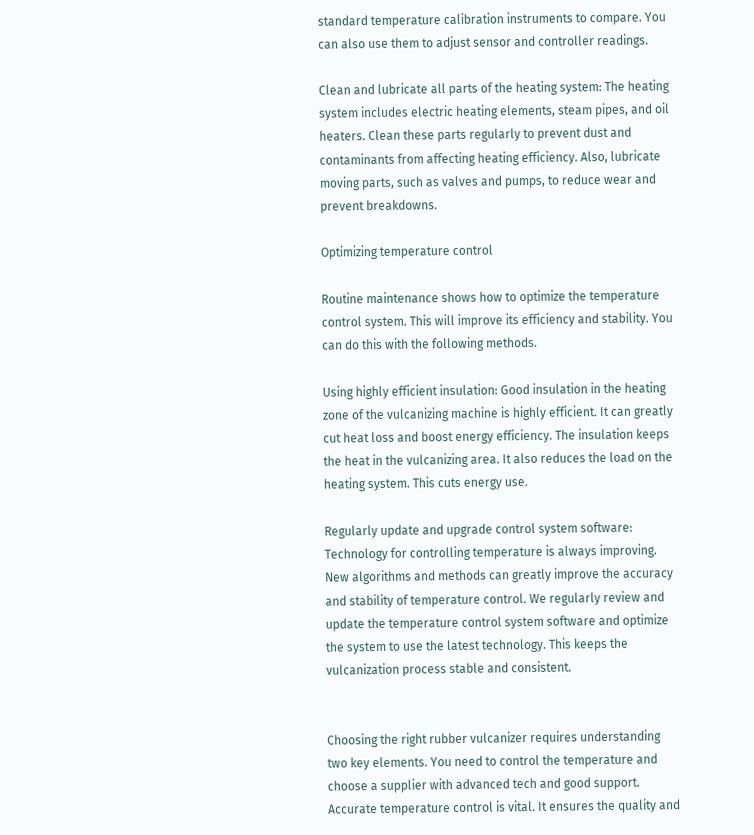standard temperature calibration instruments to compare. You can also use them to adjust sensor and controller readings.

Clean and lubricate all parts of the heating system: The heating system includes electric heating elements, steam pipes, and oil heaters. Clean these parts regularly to prevent dust and contaminants from affecting heating efficiency. Also, lubricate moving parts, such as valves and pumps, to reduce wear and prevent breakdowns.

Optimizing temperature control

Routine maintenance shows how to optimize the temperature control system. This will improve its efficiency and stability. You can do this with the following methods.

Using highly efficient insulation: Good insulation in the heating zone of the vulcanizing machine is highly efficient. It can greatly cut heat loss and boost energy efficiency. The insulation keeps the heat in the vulcanizing area. It also reduces the load on the heating system. This cuts energy use.

Regularly update and upgrade control system software: Technology for controlling temperature is always improving. New algorithms and methods can greatly improve the accuracy and stability of temperature control. We regularly review and update the temperature control system software and optimize the system to use the latest technology. This keeps the vulcanization process stable and consistent.


Choosing the right rubber vulcanizer requires understanding two key elements. You need to control the temperature and choose a supplier with advanced tech and good support. Accurate temperature control is vital. It ensures the quality and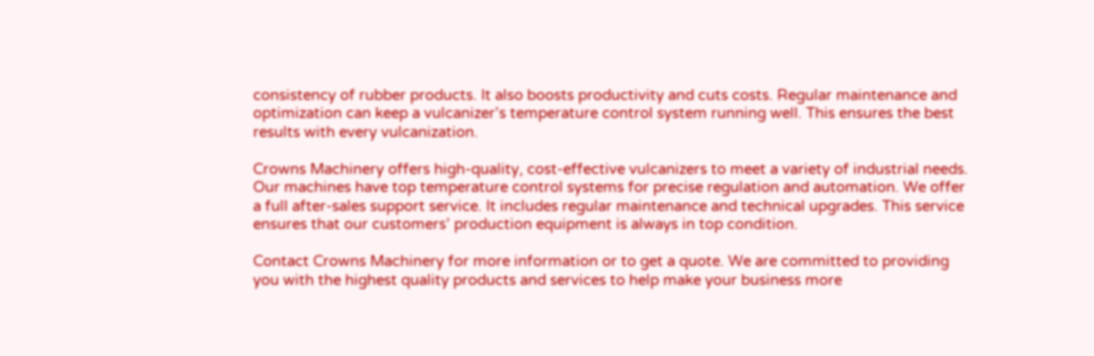consistency of rubber products. It also boosts productivity and cuts costs. Regular maintenance and optimization can keep a vulcanizer’s temperature control system running well. This ensures the best results with every vulcanization.

Crowns Machinery offers high-quality, cost-effective vulcanizers to meet a variety of industrial needs. Our machines have top temperature control systems for precise regulation and automation. We offer a full after-sales support service. It includes regular maintenance and technical upgrades. This service ensures that our customers’ production equipment is always in top condition.

Contact Crowns Machinery for more information or to get a quote. We are committed to providing you with the highest quality products and services to help make your business more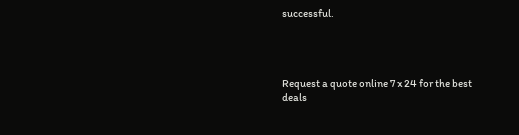successful.




Request a quote online 7 x 24 for the best deals